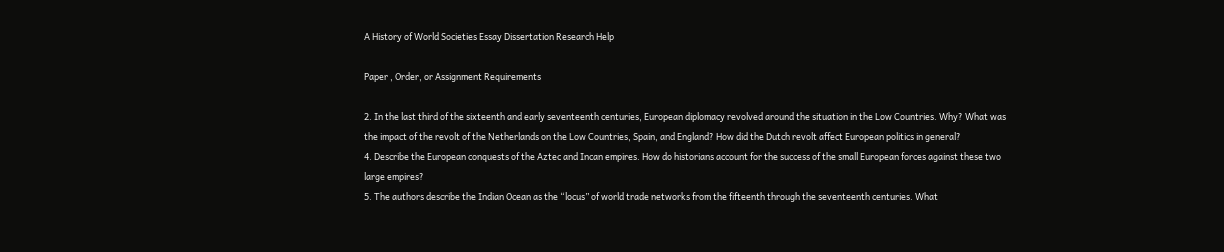A History of World Societies Essay Dissertation Research Help

Paper , Order, or Assignment Requirements

2. In the last third of the sixteenth and early seventeenth centuries, European diplomacy revolved around the situation in the Low Countries. Why? What was the impact of the revolt of the Netherlands on the Low Countries, Spain, and England? How did the Dutch revolt affect European politics in general?
4. Describe the European conquests of the Aztec and Incan empires. How do historians account for the success of the small European forces against these two large empires?
5. The authors describe the Indian Ocean as the “locus” of world trade networks from the fifteenth through the seventeenth centuries. What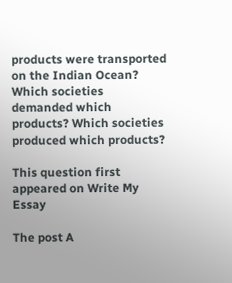products were transported on the Indian Ocean? Which societies demanded which products? Which societies produced which products?

This question first appeared on Write My Essay

The post A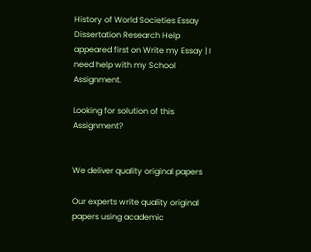History of World Societies Essay Dissertation Research Help appeared first on Write my Essay | I need help with my School Assignment.

Looking for solution of this Assignment?


We deliver quality original papers

Our experts write quality original papers using academic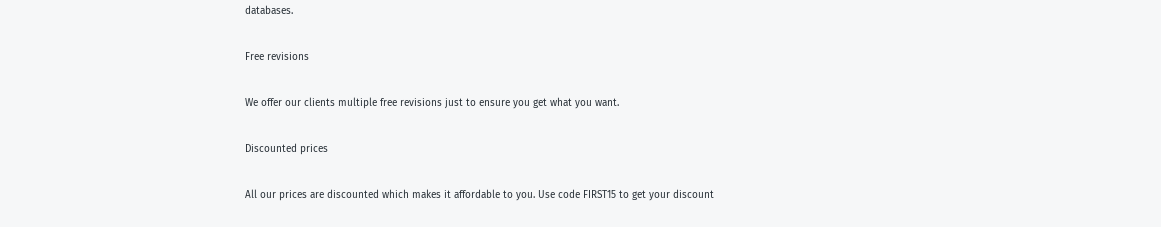databases.

Free revisions

We offer our clients multiple free revisions just to ensure you get what you want.

Discounted prices

All our prices are discounted which makes it affordable to you. Use code FIRST15 to get your discount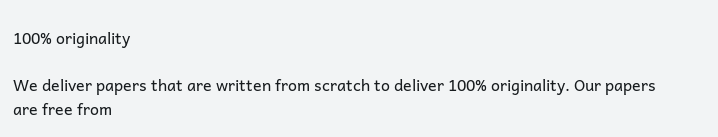100% originality

We deliver papers that are written from scratch to deliver 100% originality. Our papers are free from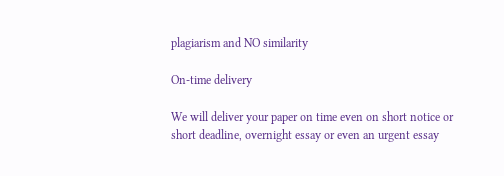plagiarism and NO similarity

On-time delivery

We will deliver your paper on time even on short notice or  short deadline, overnight essay or even an urgent essay